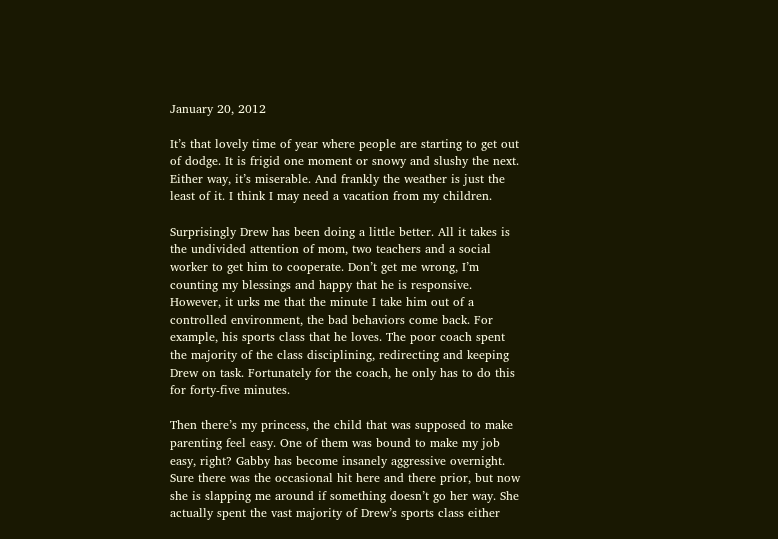January 20, 2012

It’s that lovely time of year where people are starting to get out of dodge. It is frigid one moment or snowy and slushy the next. Either way, it’s miserable. And frankly the weather is just the least of it. I think I may need a vacation from my children.

Surprisingly Drew has been doing a little better. All it takes is the undivided attention of mom, two teachers and a social worker to get him to cooperate. Don’t get me wrong, I’m counting my blessings and happy that he is responsive. However, it urks me that the minute I take him out of a controlled environment, the bad behaviors come back. For example, his sports class that he loves. The poor coach spent the majority of the class disciplining, redirecting and keeping Drew on task. Fortunately for the coach, he only has to do this for forty-five minutes.

Then there’s my princess, the child that was supposed to make parenting feel easy. One of them was bound to make my job easy, right? Gabby has become insanely aggressive overnight. Sure there was the occasional hit here and there prior, but now she is slapping me around if something doesn’t go her way. She actually spent the vast majority of Drew’s sports class either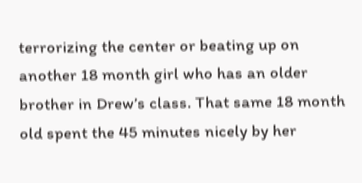terrorizing the center or beating up on another 18 month girl who has an older brother in Drew’s class. That same 18 month old spent the 45 minutes nicely by her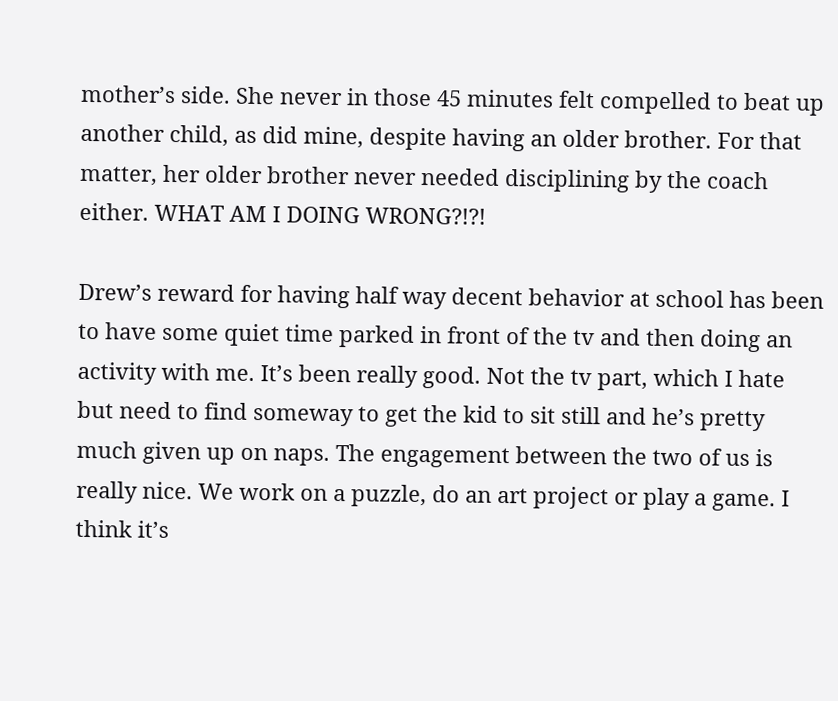mother’s side. She never in those 45 minutes felt compelled to beat up another child, as did mine, despite having an older brother. For that matter, her older brother never needed disciplining by the coach either. WHAT AM I DOING WRONG?!?!

Drew’s reward for having half way decent behavior at school has been to have some quiet time parked in front of the tv and then doing an activity with me. It’s been really good. Not the tv part, which I hate but need to find someway to get the kid to sit still and he’s pretty much given up on naps. The engagement between the two of us is really nice. We work on a puzzle, do an art project or play a game. I think it’s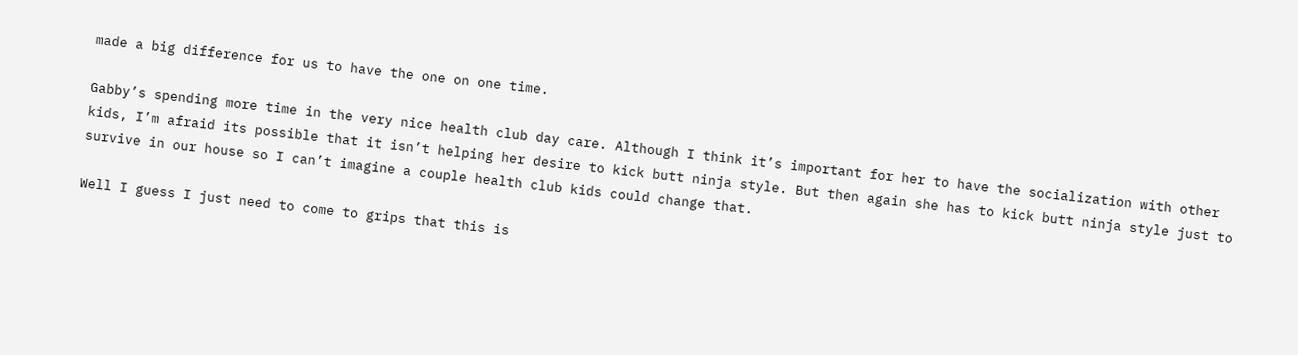made a big difference for us to have the one on one time.

Gabby’s spending more time in the very nice health club day care. Although I think it’s important for her to have the socialization with other kids, I’m afraid its possible that it isn’t helping her desire to kick butt ninja style. But then again she has to kick butt ninja style just to survive in our house so I can’t imagine a couple health club kids could change that.

Well I guess I just need to come to grips that this is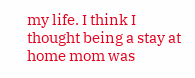my life. I think I thought being a stay at home mom was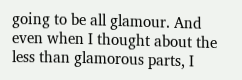going to be all glamour. And even when I thought about the less than glamorous parts, I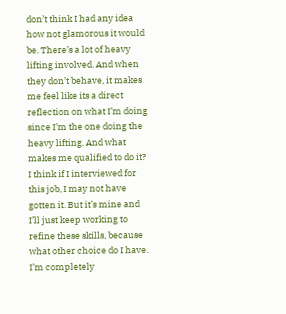don’t think I had any idea how not glamorous it would be. There’s a lot of heavy lifting involved. And when they don’t behave, it makes me feel like its a direct reflection on what I’m doing since I’m the one doing the heavy lifting. And what makes me qualified to do it? I think if I interviewed for this job, I may not have gotten it. But it’s mine and I’ll just keep working to refine these skills, because what other choice do I have. I’m completely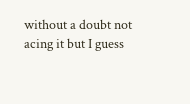without a doubt not acing it but I guess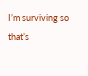I’m surviving so that’s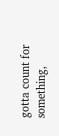gotta count for something,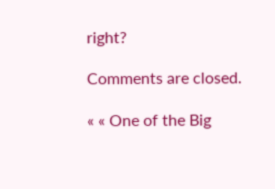right?

Comments are closed.

« « One of the Big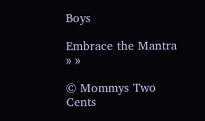Boys

Embrace the Mantra » »

© Mommys Two Cents